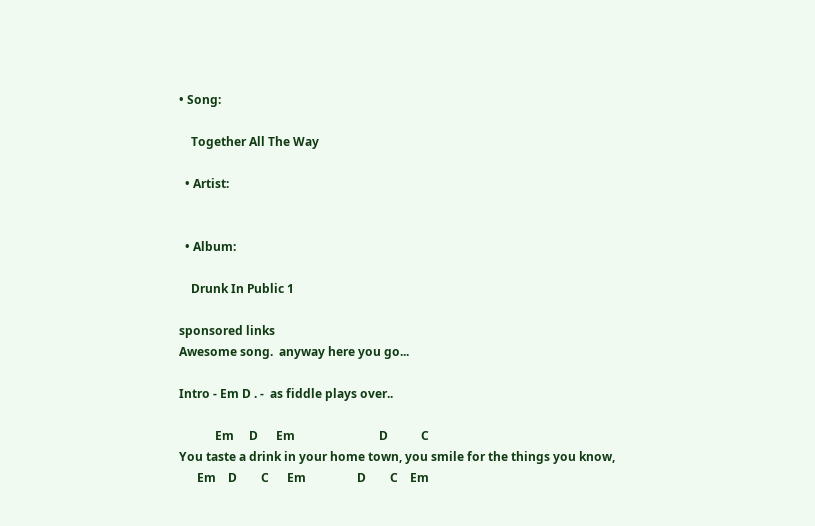• Song:

    Together All The Way

  • Artist:


  • Album:

    Drunk In Public 1

sponsored links
Awesome song.  anyway here you go...

Intro - Em D . -  as fiddle plays over..

            Em     D      Em                            D           C
You taste a drink in your home town, you smile for the things you know,
      Em    D        C      Em                 D        C    Em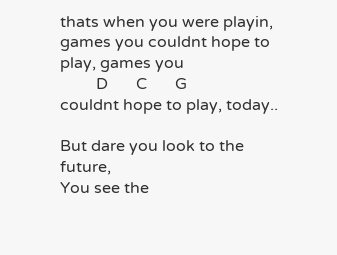thats when you were playin, games you couldnt hope to play, games you
         D       C       G
couldnt hope to play, today..

But dare you look to the future,
You see the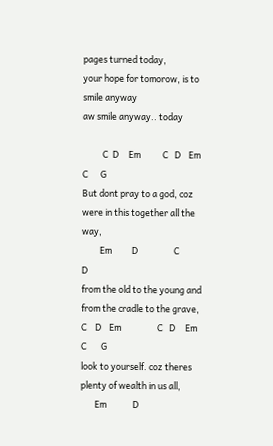pages turned today,
your hope for tomorow, is to smile anyway
aw smile anyway.. today

          C  D     Em           C   D    Em       C      G
But dont pray to a god, coz were in this together all the way,
         Em          D                  C             D
from the old to the young and from the cradle to the grave,
C    D    Em                  C   D     Em   C       G
look to yourself. coz theres plenty of wealth in us all,
       Em             D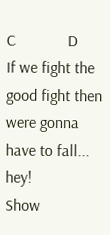C             D
If we fight the good fight then were gonna have to fall... hey!
Show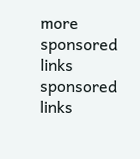more
sponsored links
sponsored links